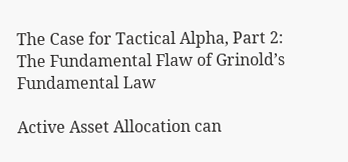The Case for Tactical Alpha, Part 2:
The Fundamental Flaw of Grinold’s Fundamental Law

Active Asset Allocation can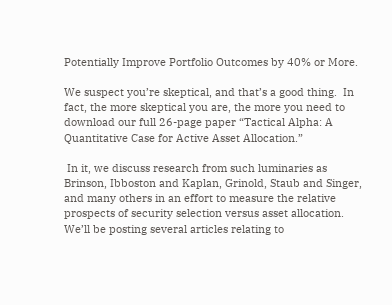Potentially Improve Portfolio Outcomes by 40% or More.

We suspect you’re skeptical, and that’s a good thing.  In fact, the more skeptical you are, the more you need to download our full 26-page paper “Tactical Alpha: A Quantitative Case for Active Asset Allocation.”

 In it, we discuss research from such luminaries as Brinson, Ibboston and Kaplan, Grinold, Staub and Singer, and many others in an effort to measure the relative prospects of security selection versus asset allocation.  We’ll be posting several articles relating to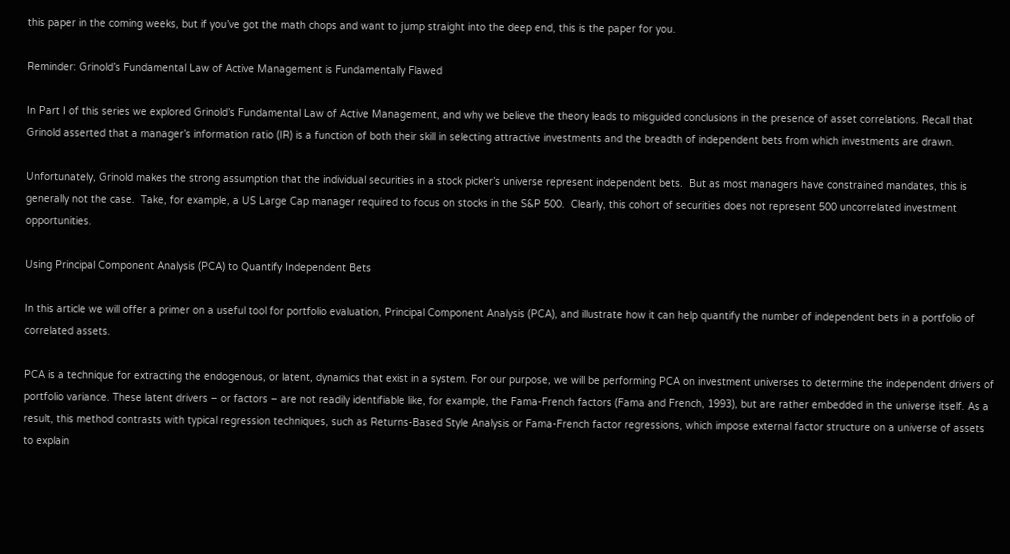this paper in the coming weeks, but if you’ve got the math chops and want to jump straight into the deep end, this is the paper for you.

Reminder: Grinold’s Fundamental Law of Active Management is Fundamentally Flawed

In Part I of this series we explored Grinold’s Fundamental Law of Active Management, and why we believe the theory leads to misguided conclusions in the presence of asset correlations. Recall that Grinold asserted that a manager’s information ratio (IR) is a function of both their skill in selecting attractive investments and the breadth of independent bets from which investments are drawn.

Unfortunately, Grinold makes the strong assumption that the individual securities in a stock picker’s universe represent independent bets.  But as most managers have constrained mandates, this is generally not the case.  Take, for example, a US Large Cap manager required to focus on stocks in the S&P 500.  Clearly, this cohort of securities does not represent 500 uncorrelated investment opportunities.

Using Principal Component Analysis (PCA) to Quantify Independent Bets

In this article we will offer a primer on a useful tool for portfolio evaluation, Principal Component Analysis (PCA), and illustrate how it can help quantify the number of independent bets in a portfolio of correlated assets.

PCA is a technique for extracting the endogenous, or latent, dynamics that exist in a system. For our purpose, we will be performing PCA on investment universes to determine the independent drivers of portfolio variance. These latent drivers – or factors – are not readily identifiable like, for example, the Fama-French factors (Fama and French, 1993), but are rather embedded in the universe itself. As a result, this method contrasts with typical regression techniques, such as Returns-Based Style Analysis or Fama-French factor regressions, which impose external factor structure on a universe of assets to explain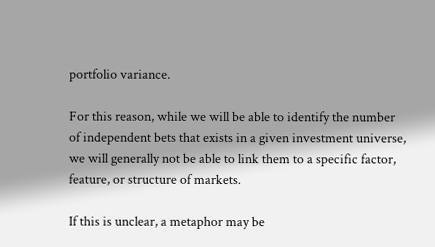portfolio variance.

For this reason, while we will be able to identify the number of independent bets that exists in a given investment universe, we will generally not be able to link them to a specific factor, feature, or structure of markets.

If this is unclear, a metaphor may be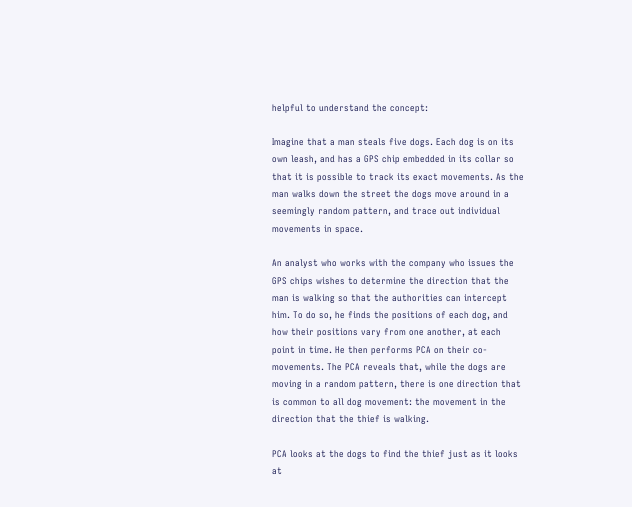helpful to understand the concept:

Imagine that a man steals five dogs. Each dog is on its own leash, and has a GPS chip embedded in its collar so that it is possible to track its exact movements. As the man walks down the street the dogs move around in a seemingly random pattern, and trace out individual movements in space.

An analyst who works with the company who issues the GPS chips wishes to determine the direction that the man is walking so that the authorities can intercept him. To do so, he finds the positions of each dog, and how their positions vary from one another, at each point in time. He then performs PCA on their co-movements. The PCA reveals that, while the dogs are moving in a random pattern, there is one direction that is common to all dog movement: the movement in the direction that the thief is walking.

PCA looks at the dogs to find the thief just as it looks at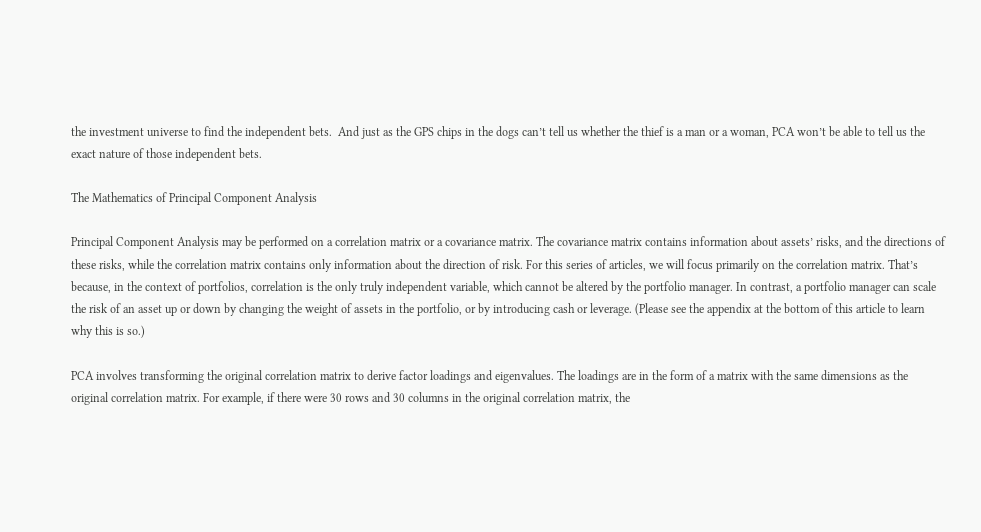the investment universe to find the independent bets.  And just as the GPS chips in the dogs can’t tell us whether the thief is a man or a woman, PCA won’t be able to tell us the exact nature of those independent bets.

The Mathematics of Principal Component Analysis

Principal Component Analysis may be performed on a correlation matrix or a covariance matrix. The covariance matrix contains information about assets’ risks, and the directions of these risks, while the correlation matrix contains only information about the direction of risk. For this series of articles, we will focus primarily on the correlation matrix. That’s because, in the context of portfolios, correlation is the only truly independent variable, which cannot be altered by the portfolio manager. In contrast, a portfolio manager can scale the risk of an asset up or down by changing the weight of assets in the portfolio, or by introducing cash or leverage. (Please see the appendix at the bottom of this article to learn why this is so.)

PCA involves transforming the original correlation matrix to derive factor loadings and eigenvalues. The loadings are in the form of a matrix with the same dimensions as the original correlation matrix. For example, if there were 30 rows and 30 columns in the original correlation matrix, the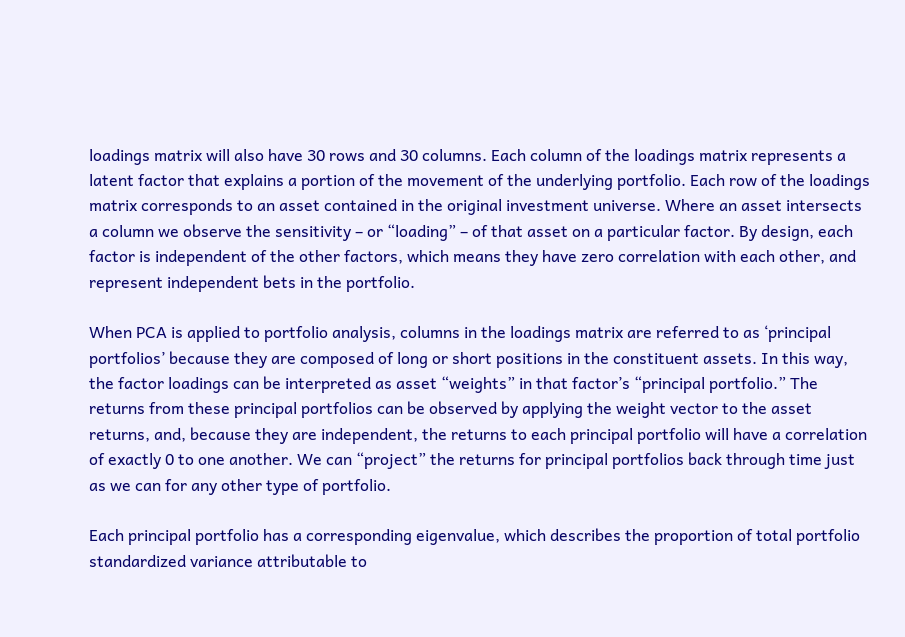loadings matrix will also have 30 rows and 30 columns. Each column of the loadings matrix represents a latent factor that explains a portion of the movement of the underlying portfolio. Each row of the loadings matrix corresponds to an asset contained in the original investment universe. Where an asset intersects a column we observe the sensitivity – or “loading” – of that asset on a particular factor. By design, each factor is independent of the other factors, which means they have zero correlation with each other, and represent independent bets in the portfolio.

When PCA is applied to portfolio analysis, columns in the loadings matrix are referred to as ‘principal portfolios’ because they are composed of long or short positions in the constituent assets. In this way, the factor loadings can be interpreted as asset “weights” in that factor’s “principal portfolio.” The returns from these principal portfolios can be observed by applying the weight vector to the asset returns, and, because they are independent, the returns to each principal portfolio will have a correlation of exactly 0 to one another. We can “project” the returns for principal portfolios back through time just as we can for any other type of portfolio.

Each principal portfolio has a corresponding eigenvalue, which describes the proportion of total portfolio standardized variance attributable to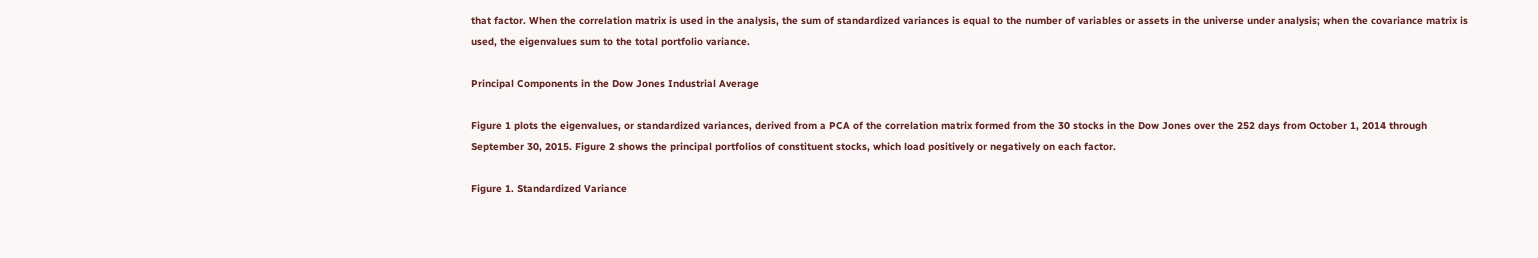that factor. When the correlation matrix is used in the analysis, the sum of standardized variances is equal to the number of variables or assets in the universe under analysis; when the covariance matrix is used, the eigenvalues sum to the total portfolio variance.

Principal Components in the Dow Jones Industrial Average

Figure 1 plots the eigenvalues, or standardized variances, derived from a PCA of the correlation matrix formed from the 30 stocks in the Dow Jones over the 252 days from October 1, 2014 through September 30, 2015. Figure 2 shows the principal portfolios of constituent stocks, which load positively or negatively on each factor.

Figure 1. Standardized Variance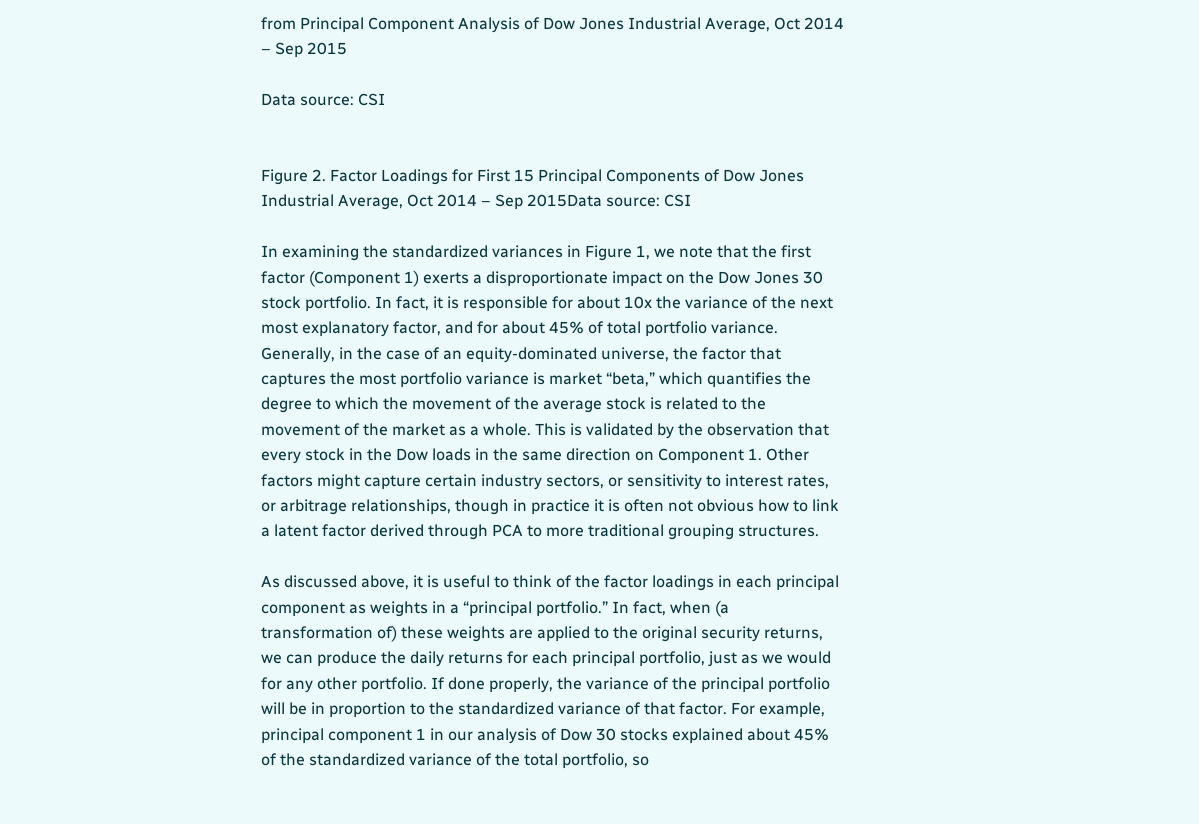from Principal Component Analysis of Dow Jones Industrial Average, Oct 2014 – Sep 2015

Data source: CSI


Figure 2. Factor Loadings for First 15 Principal Components of Dow Jones Industrial Average, Oct 2014 – Sep 2015Data source: CSI

In examining the standardized variances in Figure 1, we note that the first factor (Component 1) exerts a disproportionate impact on the Dow Jones 30 stock portfolio. In fact, it is responsible for about 10x the variance of the next most explanatory factor, and for about 45% of total portfolio variance. Generally, in the case of an equity-dominated universe, the factor that captures the most portfolio variance is market “beta,” which quantifies the degree to which the movement of the average stock is related to the movement of the market as a whole. This is validated by the observation that every stock in the Dow loads in the same direction on Component 1. Other factors might capture certain industry sectors, or sensitivity to interest rates, or arbitrage relationships, though in practice it is often not obvious how to link a latent factor derived through PCA to more traditional grouping structures.

As discussed above, it is useful to think of the factor loadings in each principal component as weights in a “principal portfolio.” In fact, when (a transformation of) these weights are applied to the original security returns, we can produce the daily returns for each principal portfolio, just as we would for any other portfolio. If done properly, the variance of the principal portfolio will be in proportion to the standardized variance of that factor. For example, principal component 1 in our analysis of Dow 30 stocks explained about 45% of the standardized variance of the total portfolio, so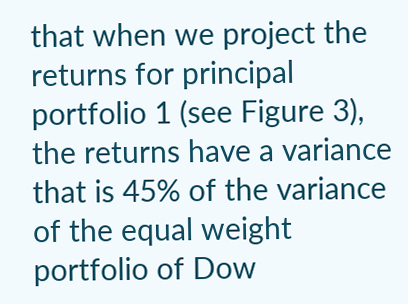that when we project the returns for principal portfolio 1 (see Figure 3), the returns have a variance that is 45% of the variance of the equal weight portfolio of Dow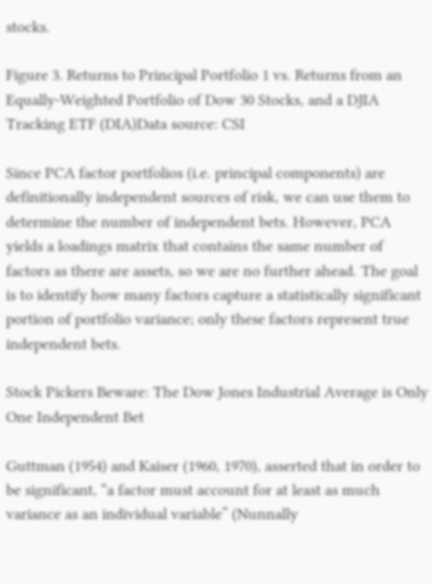stocks.

Figure 3. Returns to Principal Portfolio 1 vs. Returns from an Equally-Weighted Portfolio of Dow 30 Stocks, and a DJIA Tracking ETF (DIA)Data source: CSI

Since PCA factor portfolios (i.e. principal components) are definitionally independent sources of risk, we can use them to determine the number of independent bets. However, PCA yields a loadings matrix that contains the same number of factors as there are assets, so we are no further ahead. The goal is to identify how many factors capture a statistically significant portion of portfolio variance; only these factors represent true independent bets.

Stock Pickers Beware: The Dow Jones Industrial Average is Only One Independent Bet

Guttman (1954) and Kaiser (1960, 1970), asserted that in order to be significant, “a factor must account for at least as much variance as an individual variable” (Nunnally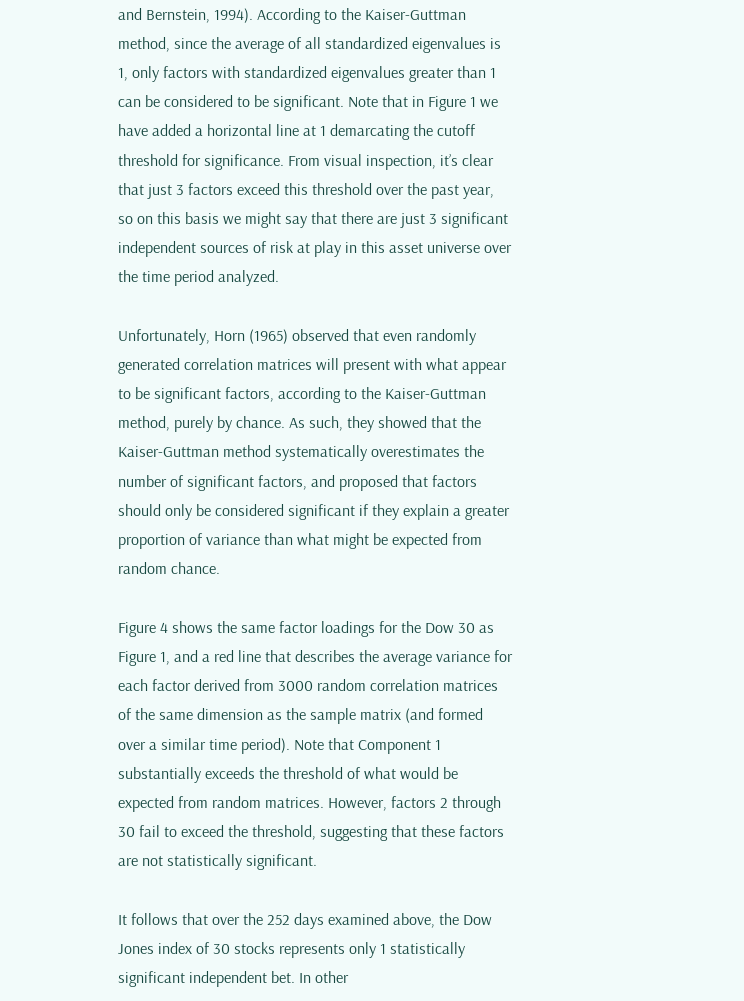and Bernstein, 1994). According to the Kaiser-Guttman method, since the average of all standardized eigenvalues is 1, only factors with standardized eigenvalues greater than 1 can be considered to be significant. Note that in Figure 1 we have added a horizontal line at 1 demarcating the cutoff threshold for significance. From visual inspection, it’s clear that just 3 factors exceed this threshold over the past year, so on this basis we might say that there are just 3 significant independent sources of risk at play in this asset universe over the time period analyzed.

Unfortunately, Horn (1965) observed that even randomly generated correlation matrices will present with what appear to be significant factors, according to the Kaiser-Guttman method, purely by chance. As such, they showed that the Kaiser-Guttman method systematically overestimates the number of significant factors, and proposed that factors should only be considered significant if they explain a greater proportion of variance than what might be expected from random chance.

Figure 4 shows the same factor loadings for the Dow 30 as Figure 1, and a red line that describes the average variance for each factor derived from 3000 random correlation matrices of the same dimension as the sample matrix (and formed over a similar time period). Note that Component 1 substantially exceeds the threshold of what would be expected from random matrices. However, factors 2 through 30 fail to exceed the threshold, suggesting that these factors are not statistically significant.

It follows that over the 252 days examined above, the Dow Jones index of 30 stocks represents only 1 statistically significant independent bet. In other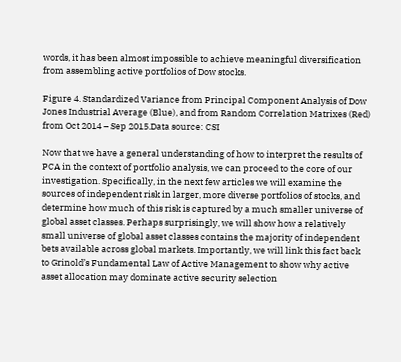words, it has been almost impossible to achieve meaningful diversification from assembling active portfolios of Dow stocks.

Figure 4. Standardized Variance from Principal Component Analysis of Dow Jones Industrial Average (Blue), and from Random Correlation Matrixes (Red) from Oct 2014 – Sep 2015.Data source: CSI

Now that we have a general understanding of how to interpret the results of PCA in the context of portfolio analysis, we can proceed to the core of our investigation. Specifically, in the next few articles we will examine the sources of independent risk in larger, more diverse portfolios of stocks, and determine how much of this risk is captured by a much smaller universe of global asset classes. Perhaps surprisingly, we will show how a relatively small universe of global asset classes contains the majority of independent bets available across global markets. Importantly, we will link this fact back to Grinold’s Fundamental Law of Active Management to show why active asset allocation may dominate active security selection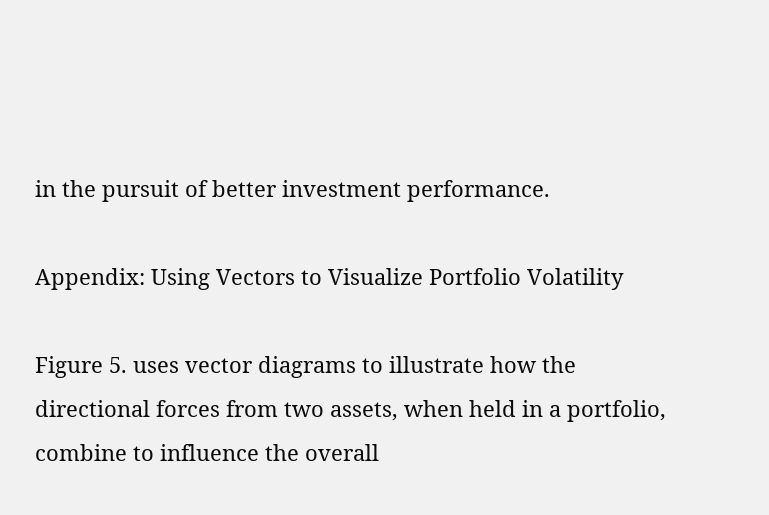in the pursuit of better investment performance.

Appendix: Using Vectors to Visualize Portfolio Volatility

Figure 5. uses vector diagrams to illustrate how the directional forces from two assets, when held in a portfolio, combine to influence the overall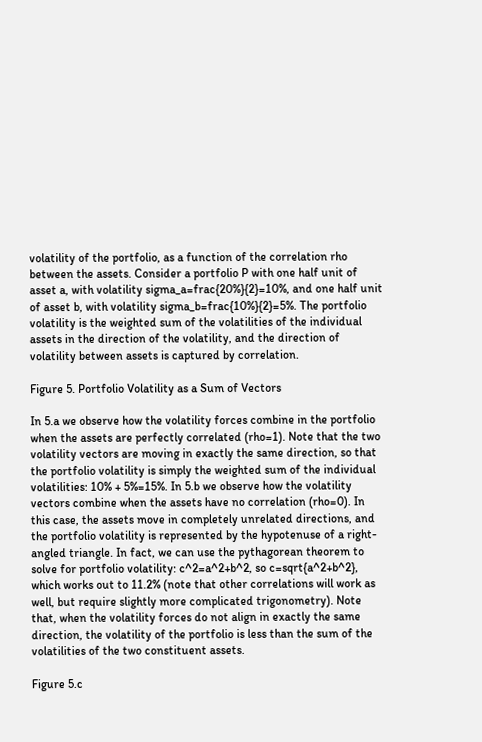volatility of the portfolio, as a function of the correlation rho between the assets. Consider a portfolio P with one half unit of asset a, with volatility sigma_a=frac{20%}{2}=10%, and one half unit of asset b, with volatility sigma_b=frac{10%}{2}=5%. The portfolio volatility is the weighted sum of the volatilities of the individual assets in the direction of the volatility, and the direction of volatility between assets is captured by correlation.

Figure 5. Portfolio Volatility as a Sum of Vectors

In 5.a we observe how the volatility forces combine in the portfolio when the assets are perfectly correlated (rho=1). Note that the two volatility vectors are moving in exactly the same direction, so that the portfolio volatility is simply the weighted sum of the individual volatilities: 10% + 5%=15%. In 5.b we observe how the volatility vectors combine when the assets have no correlation (rho=0). In this case, the assets move in completely unrelated directions, and the portfolio volatility is represented by the hypotenuse of a right-angled triangle. In fact, we can use the pythagorean theorem to solve for portfolio volatility: c^2=a^2+b^2, so c=sqrt{a^2+b^2}, which works out to 11.2% (note that other correlations will work as well, but require slightly more complicated trigonometry). Note that, when the volatility forces do not align in exactly the same direction, the volatility of the portfolio is less than the sum of the volatilities of the two constituent assets.

Figure 5.c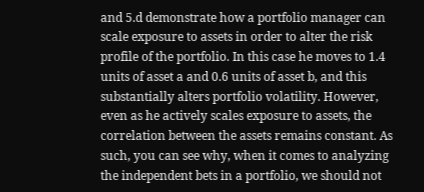and 5.d demonstrate how a portfolio manager can scale exposure to assets in order to alter the risk profile of the portfolio. In this case he moves to 1.4 units of asset a and 0.6 units of asset b, and this substantially alters portfolio volatility. However, even as he actively scales exposure to assets, the correlation between the assets remains constant. As such, you can see why, when it comes to analyzing the independent bets in a portfolio, we should not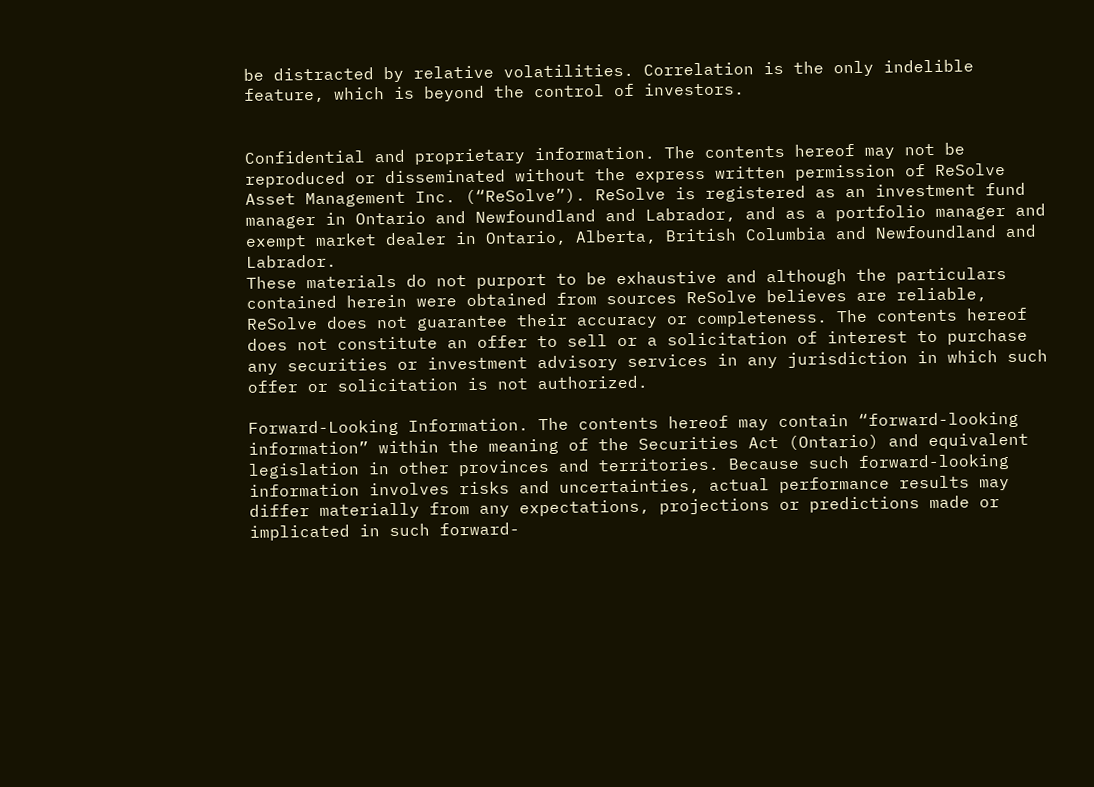be distracted by relative volatilities. Correlation is the only indelible feature, which is beyond the control of investors.


Confidential and proprietary information. The contents hereof may not be reproduced or disseminated without the express written permission of ReSolve Asset Management Inc. (“ReSolve”). ReSolve is registered as an investment fund manager in Ontario and Newfoundland and Labrador, and as a portfolio manager and exempt market dealer in Ontario, Alberta, British Columbia and Newfoundland and Labrador.
These materials do not purport to be exhaustive and although the particulars contained herein were obtained from sources ReSolve believes are reliable, ReSolve does not guarantee their accuracy or completeness. The contents hereof does not constitute an offer to sell or a solicitation of interest to purchase any securities or investment advisory services in any jurisdiction in which such offer or solicitation is not authorized.

Forward-Looking Information. The contents hereof may contain “forward-looking information” within the meaning of the Securities Act (Ontario) and equivalent legislation in other provinces and territories. Because such forward-looking information involves risks and uncertainties, actual performance results may differ materially from any expectations, projections or predictions made or implicated in such forward-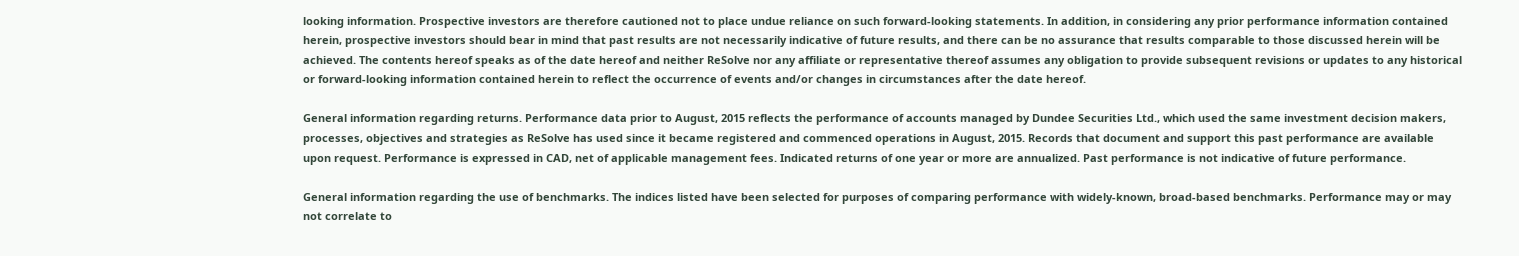looking information. Prospective investors are therefore cautioned not to place undue reliance on such forward-looking statements. In addition, in considering any prior performance information contained herein, prospective investors should bear in mind that past results are not necessarily indicative of future results, and there can be no assurance that results comparable to those discussed herein will be achieved. The contents hereof speaks as of the date hereof and neither ReSolve nor any affiliate or representative thereof assumes any obligation to provide subsequent revisions or updates to any historical or forward-looking information contained herein to reflect the occurrence of events and/or changes in circumstances after the date hereof.

General information regarding returns. Performance data prior to August, 2015 reflects the performance of accounts managed by Dundee Securities Ltd., which used the same investment decision makers, processes, objectives and strategies as ReSolve has used since it became registered and commenced operations in August, 2015. Records that document and support this past performance are available upon request. Performance is expressed in CAD, net of applicable management fees. Indicated returns of one year or more are annualized. Past performance is not indicative of future performance.

General information regarding the use of benchmarks. The indices listed have been selected for purposes of comparing performance with widely-known, broad-based benchmarks. Performance may or may not correlate to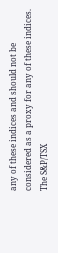any of these indices and should not be considered as a proxy for any of these indices. The S&P/TSX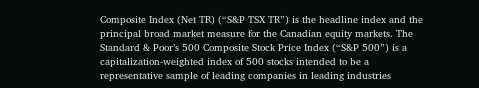Composite Index (Net TR) (“S&P TSX TR”) is the headline index and the principal broad market measure for the Canadian equity markets. The Standard & Poor’s 500 Composite Stock Price Index (“S&P 500”) is a capitalization-weighted index of 500 stocks intended to be a representative sample of leading companies in leading industries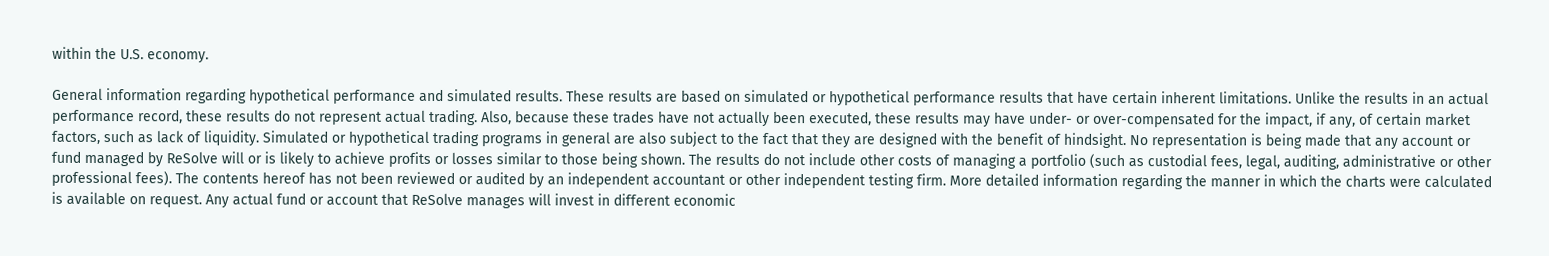within the U.S. economy.

General information regarding hypothetical performance and simulated results. These results are based on simulated or hypothetical performance results that have certain inherent limitations. Unlike the results in an actual performance record, these results do not represent actual trading. Also, because these trades have not actually been executed, these results may have under- or over-compensated for the impact, if any, of certain market factors, such as lack of liquidity. Simulated or hypothetical trading programs in general are also subject to the fact that they are designed with the benefit of hindsight. No representation is being made that any account or fund managed by ReSolve will or is likely to achieve profits or losses similar to those being shown. The results do not include other costs of managing a portfolio (such as custodial fees, legal, auditing, administrative or other professional fees). The contents hereof has not been reviewed or audited by an independent accountant or other independent testing firm. More detailed information regarding the manner in which the charts were calculated is available on request. Any actual fund or account that ReSolve manages will invest in different economic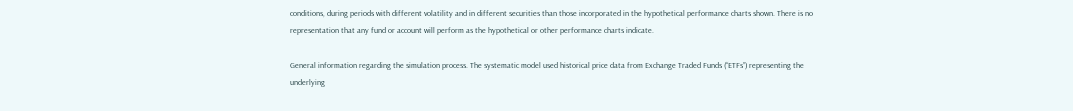conditions, during periods with different volatility and in different securities than those incorporated in the hypothetical performance charts shown. There is no representation that any fund or account will perform as the hypothetical or other performance charts indicate.

General information regarding the simulation process. The systematic model used historical price data from Exchange Traded Funds (“ETFs”) representing the underlying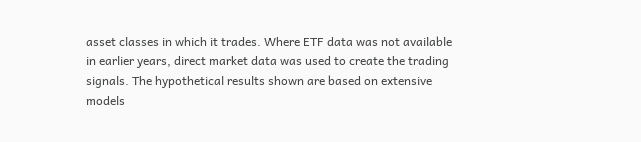asset classes in which it trades. Where ETF data was not available in earlier years, direct market data was used to create the trading signals. The hypothetical results shown are based on extensive models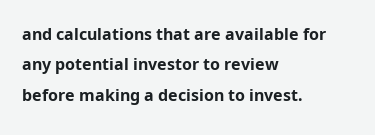and calculations that are available for any potential investor to review before making a decision to invest.